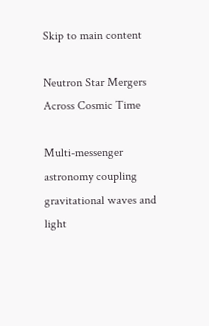Skip to main content

Neutron Star Mergers Across Cosmic Time

Multi-messenger astronomy coupling gravitational waves and light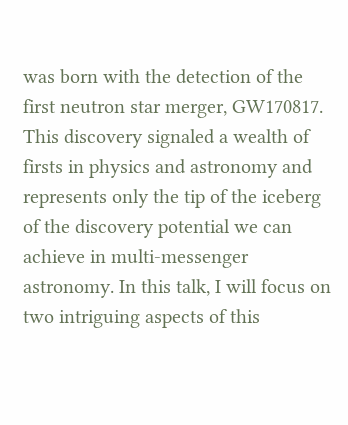was born with the detection of the first neutron star merger, GW170817. This discovery signaled a wealth of firsts in physics and astronomy and represents only the tip of the iceberg of the discovery potential we can achieve in multi-messenger astronomy. In this talk, I will focus on two intriguing aspects of this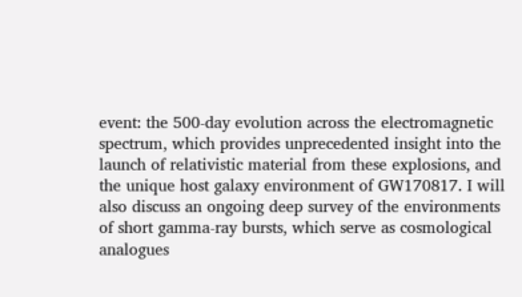event: the 500-day evolution across the electromagnetic spectrum, which provides unprecedented insight into the launch of relativistic material from these explosions, and the unique host galaxy environment of GW170817. I will also discuss an ongoing deep survey of the environments of short gamma-ray bursts, which serve as cosmological analogues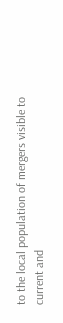to the local population of mergers visible to current and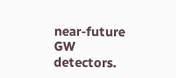near-future GW detectors.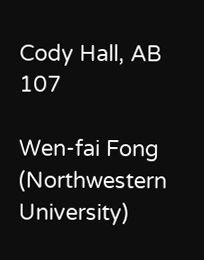Cody Hall, AB 107

Wen-fai Fong (Northwestern University)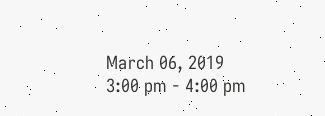March 06, 2019
3:00 pm - 4:00 pm